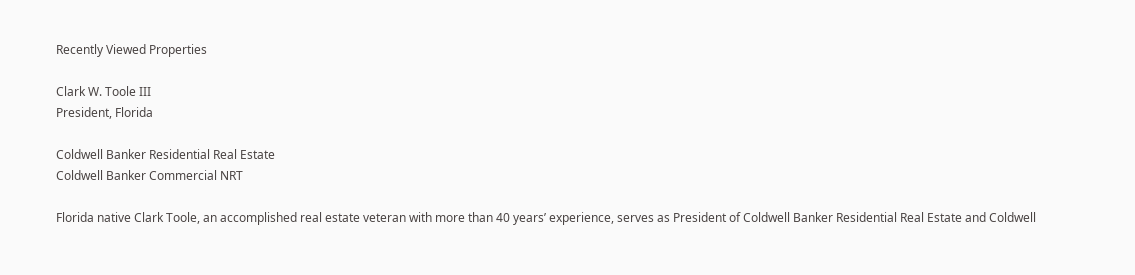Recently Viewed Properties

Clark W. Toole III
President, Florida

Coldwell Banker Residential Real Estate
Coldwell Banker Commercial NRT

Florida native Clark Toole, an accomplished real estate veteran with more than 40 years’ experience, serves as President of Coldwell Banker Residential Real Estate and Coldwell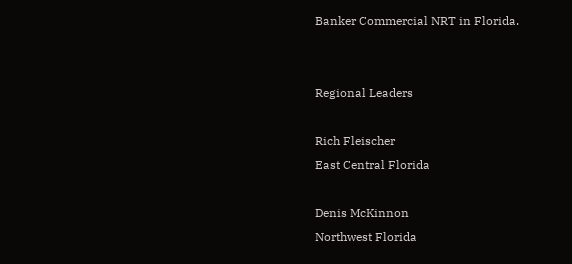Banker Commercial NRT in Florida.


Regional Leaders

Rich Fleischer
East Central Florida

Denis McKinnon
Northwest Florida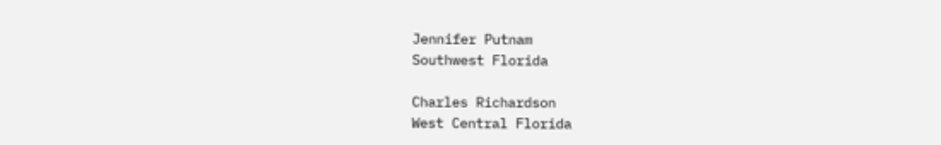Jennifer Putnam
Southwest Florida

Charles Richardson
West Central Florida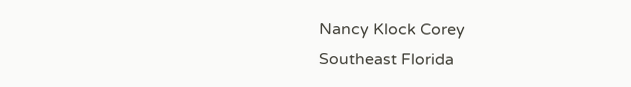Nancy Klock Corey
Southeast Florida